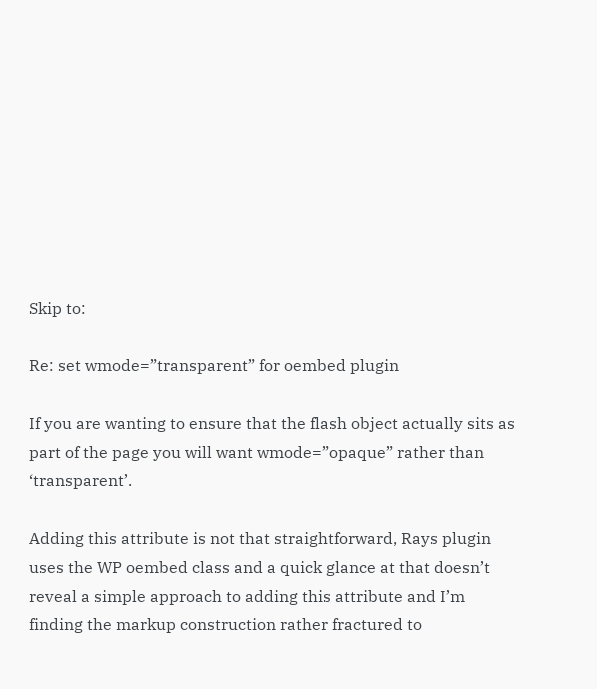Skip to:

Re: set wmode=”transparent” for oembed plugin

If you are wanting to ensure that the flash object actually sits as part of the page you will want wmode=”opaque” rather than ‘transparent’.

Adding this attribute is not that straightforward, Rays plugin uses the WP oembed class and a quick glance at that doesn’t reveal a simple approach to adding this attribute and I’m finding the markup construction rather fractured to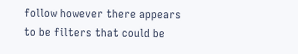follow however there appears to be filters that could be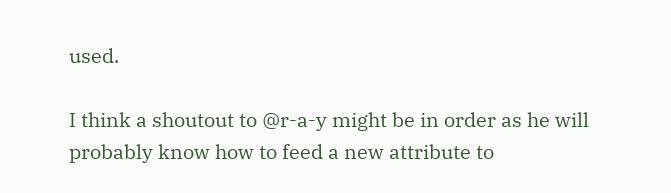used.

I think a shoutout to @r-a-y might be in order as he will probably know how to feed a new attribute to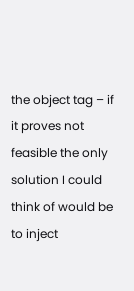the object tag – if it proves not feasible the only solution I could think of would be to inject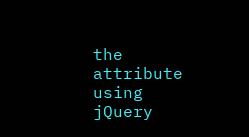the attribute using jQuery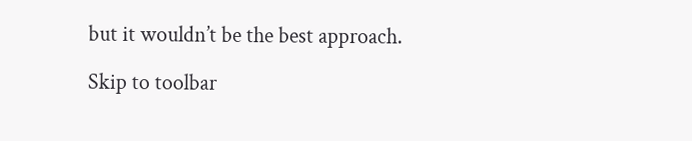but it wouldn’t be the best approach.

Skip to toolbar